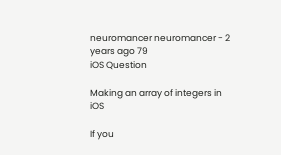neuromancer neuromancer - 2 years ago 79
iOS Question

Making an array of integers in iOS

If you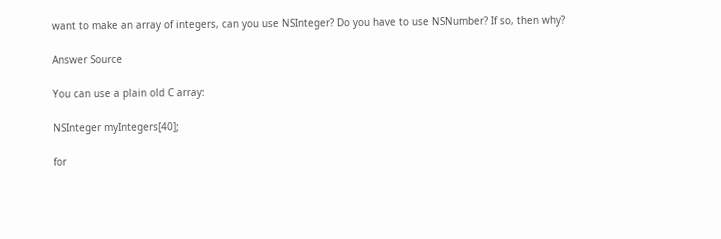want to make an array of integers, can you use NSInteger? Do you have to use NSNumber? If so, then why?

Answer Source

You can use a plain old C array:

NSInteger myIntegers[40];

for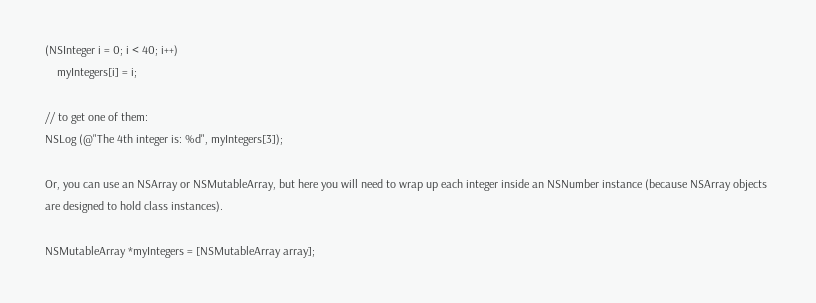(NSInteger i = 0; i < 40; i++)
    myIntegers[i] = i;

// to get one of them:
NSLog (@"The 4th integer is: %d", myIntegers[3]);

Or, you can use an NSArray or NSMutableArray, but here you will need to wrap up each integer inside an NSNumber instance (because NSArray objects are designed to hold class instances).

NSMutableArray *myIntegers = [NSMutableArray array];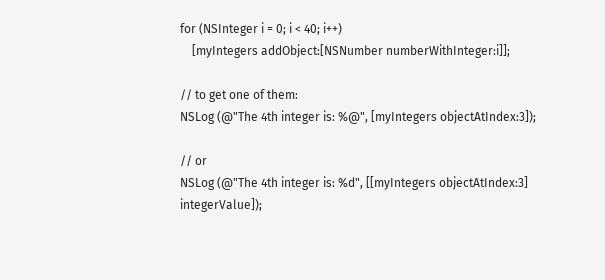for (NSInteger i = 0; i < 40; i++)
    [myIntegers addObject:[NSNumber numberWithInteger:i]];

// to get one of them:
NSLog (@"The 4th integer is: %@", [myIntegers objectAtIndex:3]);

// or
NSLog (@"The 4th integer is: %d", [[myIntegers objectAtIndex:3] integerValue]);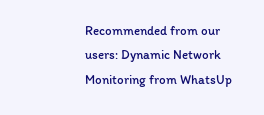Recommended from our users: Dynamic Network Monitoring from WhatsUp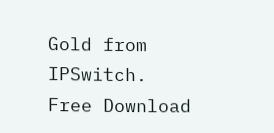Gold from IPSwitch. Free Download